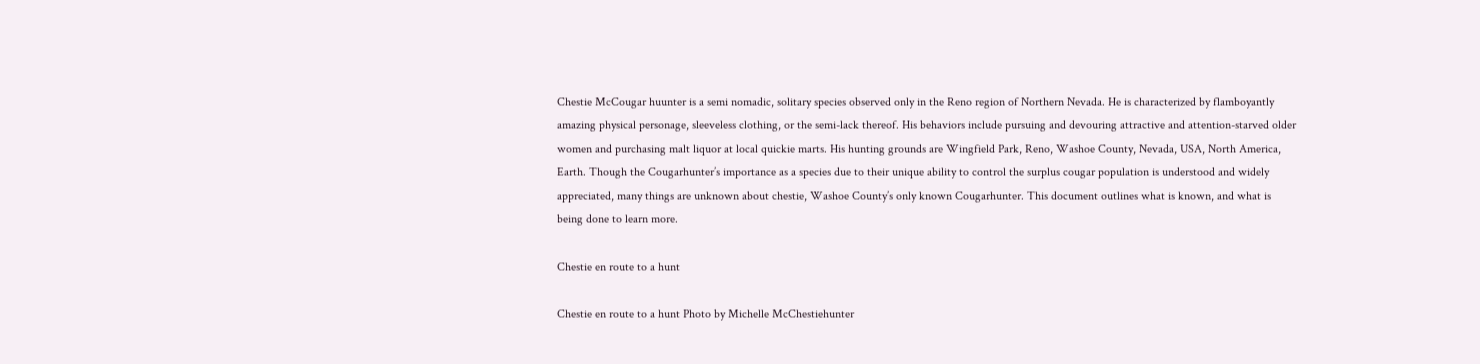Chestie McCougar huunter is a semi nomadic, solitary species observed only in the Reno region of Northern Nevada. He is characterized by flamboyantly amazing physical personage, sleeveless clothing, or the semi-lack thereof. His behaviors include pursuing and devouring attractive and attention-starved older women and purchasing malt liquor at local quickie marts. His hunting grounds are Wingfield Park, Reno, Washoe County, Nevada, USA, North America, Earth. Though the Cougarhunter’s importance as a species due to their unique ability to control the surplus cougar population is understood and widely appreciated, many things are unknown about chestie, Washoe County’s only known Cougarhunter. This document outlines what is known, and what is being done to learn more.

Chestie en route to a hunt

Chestie en route to a hunt Photo by Michelle McChestiehunter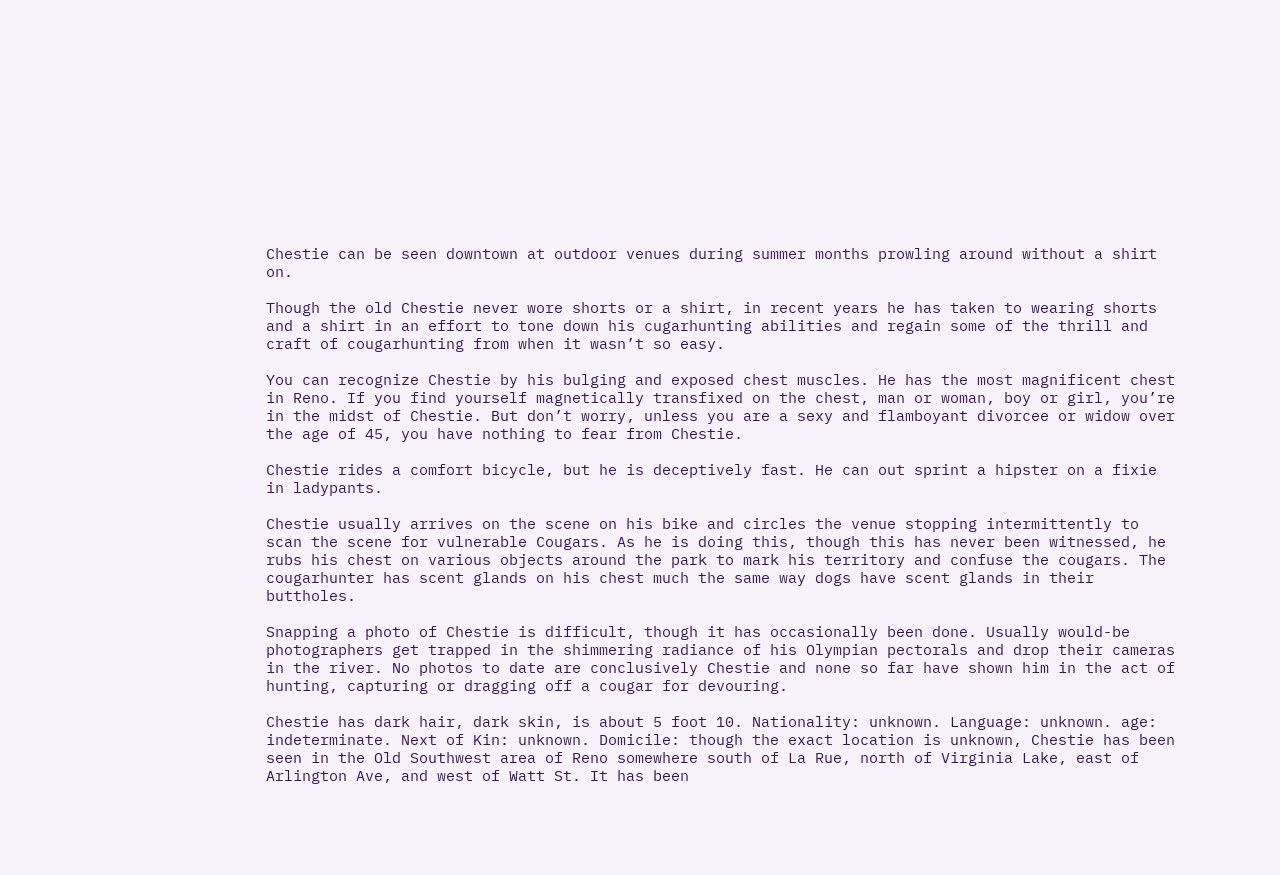Chestie can be seen downtown at outdoor venues during summer months prowling around without a shirt on.

Though the old Chestie never wore shorts or a shirt, in recent years he has taken to wearing shorts and a shirt in an effort to tone down his cugarhunting abilities and regain some of the thrill and craft of cougarhunting from when it wasn’t so easy.

You can recognize Chestie by his bulging and exposed chest muscles. He has the most magnificent chest in Reno. If you find yourself magnetically transfixed on the chest, man or woman, boy or girl, you’re in the midst of Chestie. But don’t worry, unless you are a sexy and flamboyant divorcee or widow over the age of 45, you have nothing to fear from Chestie.

Chestie rides a comfort bicycle, but he is deceptively fast. He can out sprint a hipster on a fixie in ladypants.

Chestie usually arrives on the scene on his bike and circles the venue stopping intermittently to scan the scene for vulnerable Cougars. As he is doing this, though this has never been witnessed, he rubs his chest on various objects around the park to mark his territory and confuse the cougars. The cougarhunter has scent glands on his chest much the same way dogs have scent glands in their buttholes.

Snapping a photo of Chestie is difficult, though it has occasionally been done. Usually would-be photographers get trapped in the shimmering radiance of his Olympian pectorals and drop their cameras in the river. No photos to date are conclusively Chestie and none so far have shown him in the act of hunting, capturing or dragging off a cougar for devouring.

Chestie has dark hair, dark skin, is about 5 foot 10. Nationality: unknown. Language: unknown. age: indeterminate. Next of Kin: unknown. Domicile: though the exact location is unknown, Chestie has been seen in the Old Southwest area of Reno somewhere south of La Rue, north of Virginia Lake, east of Arlington Ave, and west of Watt St. It has been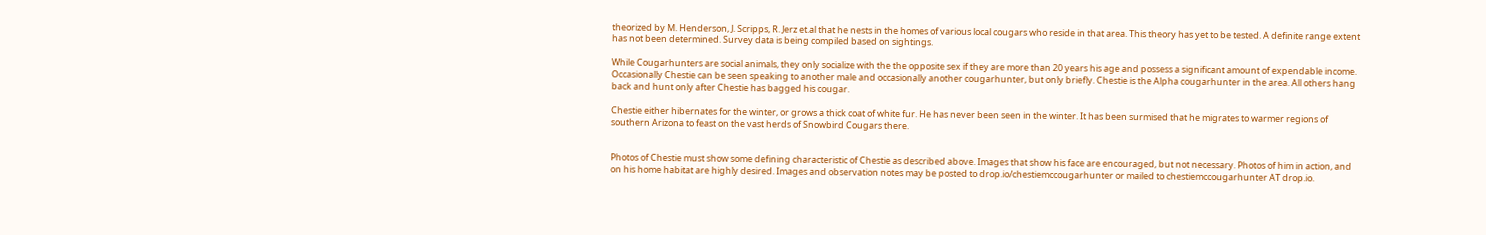theorized by M. Henderson, J. Scripps, R. Jerz et.al that he nests in the homes of various local cougars who reside in that area. This theory has yet to be tested. A definite range extent has not been determined. Survey data is being compiled based on sightings.

While Cougarhunters are social animals, they only socialize with the the opposite sex if they are more than 20 years his age and possess a significant amount of expendable income. Occasionally Chestie can be seen speaking to another male and occasionally another cougarhunter, but only briefly. Chestie is the Alpha cougarhunter in the area. All others hang back and hunt only after Chestie has bagged his cougar.

Chestie either hibernates for the winter, or grows a thick coat of white fur. He has never been seen in the winter. It has been surmised that he migrates to warmer regions of southern Arizona to feast on the vast herds of Snowbird Cougars there.


Photos of Chestie must show some defining characteristic of Chestie as described above. Images that show his face are encouraged, but not necessary. Photos of him in action, and on his home habitat are highly desired. Images and observation notes may be posted to drop.io/chestiemccougarhunter or mailed to chestiemccougarhunter AT drop.io.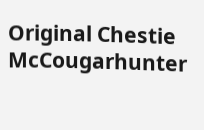Original Chestie McCougarhunter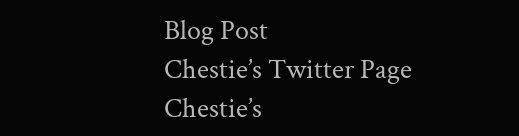Blog Post
Chestie’s Twitter Page
Chestie’s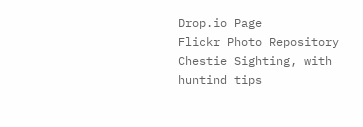Drop.io Page
Flickr Photo Repository
Chestie Sighting, with huntind tips